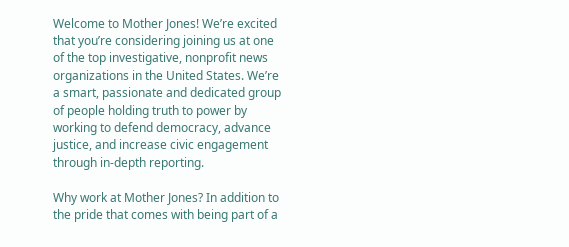Welcome to Mother Jones! We’re excited that you’re considering joining us at one of the top investigative, nonprofit news organizations in the United States. We’re a smart, passionate and dedicated group of people holding truth to power by working to defend democracy, advance justice, and increase civic engagement through in-depth reporting.

Why work at Mother Jones? In addition to the pride that comes with being part of a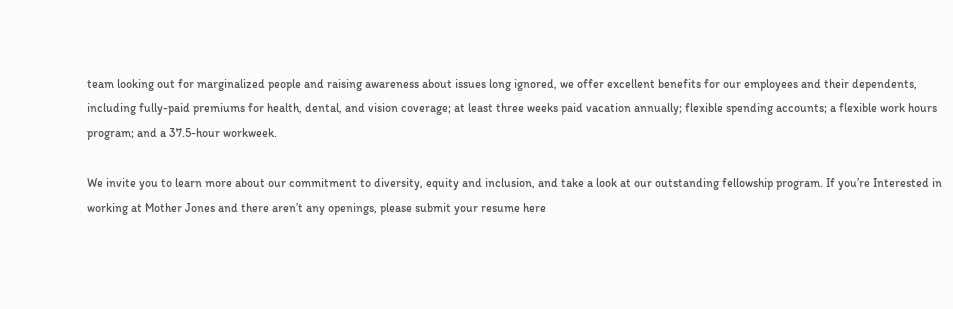team looking out for marginalized people and raising awareness about issues long ignored, we offer excellent benefits for our employees and their dependents, including fully-paid premiums for health, dental, and vision coverage; at least three weeks paid vacation annually; flexible spending accounts; a flexible work hours program; and a 37.5-hour workweek.

We invite you to learn more about our commitment to diversity, equity and inclusion, and take a look at our outstanding fellowship program. If you’re Interested in working at Mother Jones and there aren’t any openings, please submit your resume here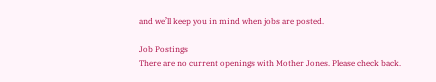and we’ll keep you in mind when jobs are posted.

Job Postings
There are no current openings with Mother Jones. Please check back.